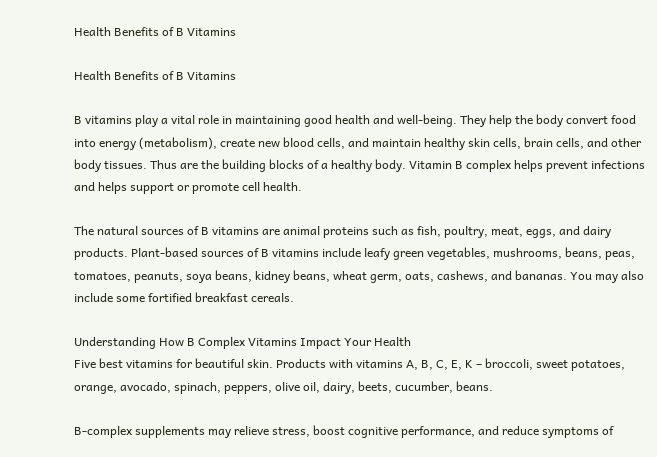Health Benefits of B Vitamins

Health Benefits of B Vitamins

B vitamins play a vital role in maintaining good health and well-being. They help the body convert food into energy (metabolism), create new blood cells, and maintain healthy skin cells, brain cells, and other body tissues. Thus are the building blocks of a healthy body. Vitamin B complex helps prevent infections and helps support or promote cell health.

The natural sources of B vitamins are animal proteins such as fish, poultry, meat, eggs, and dairy products. Plant-based sources of B vitamins include leafy green vegetables, mushrooms, beans, peas, tomatoes, peanuts, soya beans, kidney beans, wheat germ, oats, cashews, and bananas. You may also include some fortified breakfast cereals.

Understanding How B Complex Vitamins Impact Your Health
Five best vitamins for beautiful skin. Products with vitamins A, B, C, E, K – broccoli, sweet potatoes, orange, avocado, spinach, peppers, olive oil, dairy, beets, cucumber, beans.

B-complex supplements may relieve stress, boost cognitive performance, and reduce symptoms of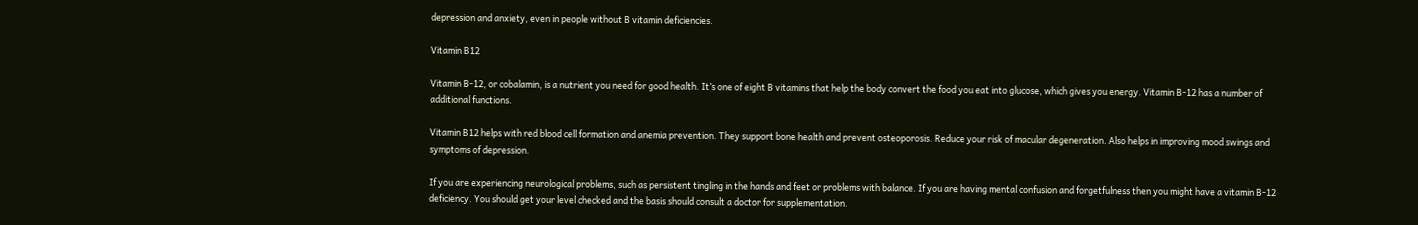depression and anxiety, even in people without B vitamin deficiencies.

Vitamin B12

Vitamin B-12, or cobalamin, is a nutrient you need for good health. It’s one of eight B vitamins that help the body convert the food you eat into glucose, which gives you energy. Vitamin B-12 has a number of additional functions.

Vitamin B12 helps with red blood cell formation and anemia prevention. They support bone health and prevent osteoporosis. Reduce your risk of macular degeneration. Also helps in improving mood swings and symptoms of depression.

If you are experiencing neurological problems, such as persistent tingling in the hands and feet or problems with balance. If you are having mental confusion and forgetfulness then you might have a vitamin B-12 deficiency. You should get your level checked and the basis should consult a doctor for supplementation.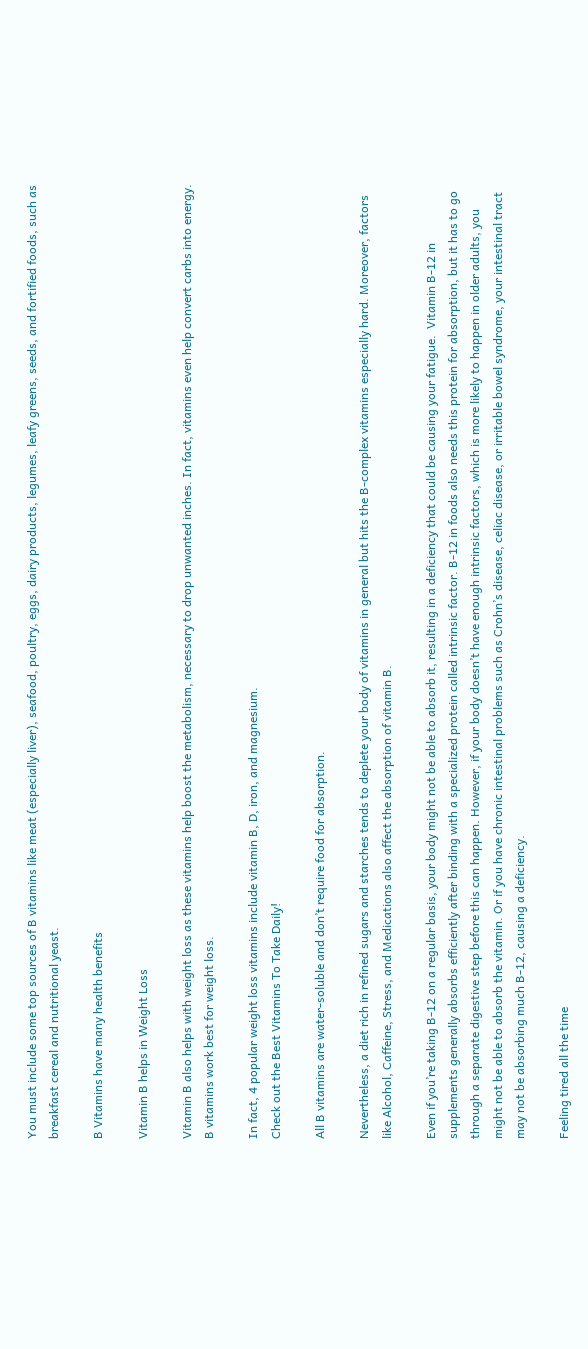You must include some top sources of B vitamins like meat (especially liver), seafood, poultry, eggs, dairy products, legumes, leafy greens, seeds, and fortified foods, such as breakfast cereal and nutritional yeast.

B Vitamins have many health benefits

Vitamin B helps in Weight Loss

Vitamin B also helps with weight loss as these vitamins help boost the metabolism, necessary to drop unwanted inches. In fact, vitamins even help convert carbs into energy. B vitamins work best for weight loss.

In fact, 4 popular weight loss vitamins include vitamin B, D, iron, and magnesium.
Check out the Best Vitamins To Take Daily!

All B vitamins are water-soluble and don’t require food for absorption.

Nevertheless, a diet rich in refined sugars and starches tends to deplete your body of vitamins in general but hits the B-complex vitamins especially hard. Moreover, factors like Alcohol, Caffeine, Stress, and Medications also affect the absorption of vitamin B.

Even if you’re taking B-12 on a regular basis, your body might not be able to absorb it, resulting in a deficiency that could be causing your fatigue.  Vitamin B-12 in supplements generally absorbs efficiently after binding with a specialized protein called intrinsic factor. B-12 in foods also needs this protein for absorption, but it has to go through a separate digestive step before this can happen. However, if your body doesn’t have enough intrinsic factors, which is more likely to happen in older adults, you might not be able to absorb the vitamin. Or if you have chronic intestinal problems such as Crohn’s disease, celiac disease, or irritable bowel syndrome, your intestinal tract may not be absorbing much B-12, causing a deficiency.

Feeling tired all the time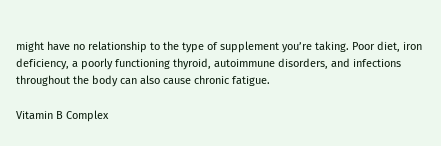might have no relationship to the type of supplement you’re taking. Poor diet, iron deficiency, a poorly functioning thyroid, autoimmune disorders, and infections throughout the body can also cause chronic fatigue.

Vitamin B Complex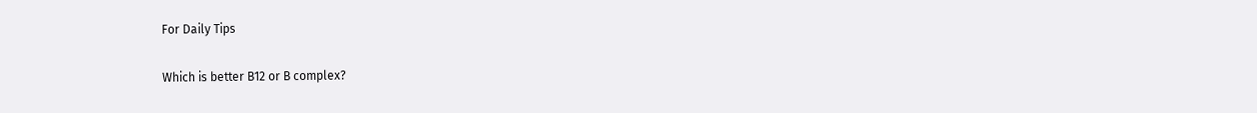For Daily Tips

Which is better B12 or B complex?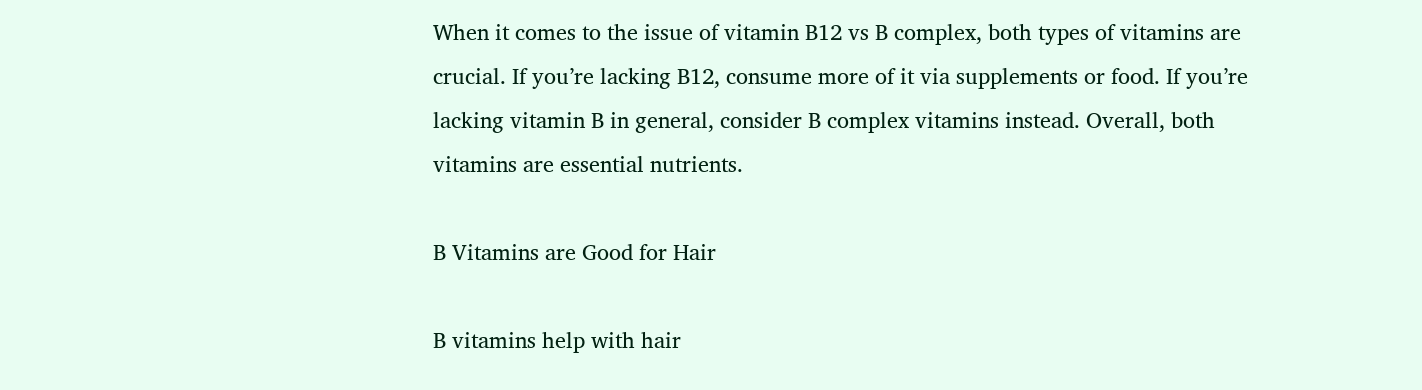When it comes to the issue of vitamin B12 vs B complex, both types of vitamins are crucial. If you’re lacking B12, consume more of it via supplements or food. If you’re lacking vitamin B in general, consider B complex vitamins instead. Overall, both vitamins are essential nutrients.

B Vitamins are Good for Hair

B vitamins help with hair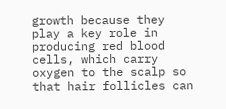growth because they play a key role in producing red blood cells, which carry oxygen to the scalp so that hair follicles can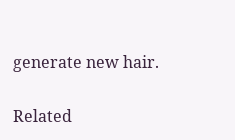generate new hair.

Related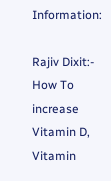Information:

Rajiv Dixit:- How To increase Vitamin D, Vitamin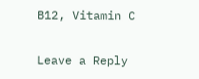B12, Vitamin C

Leave a Reply